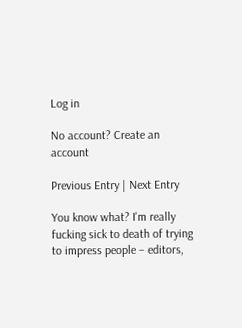Log in

No account? Create an account

Previous Entry | Next Entry

You know what? I'm really fucking sick to death of trying to impress people – editors,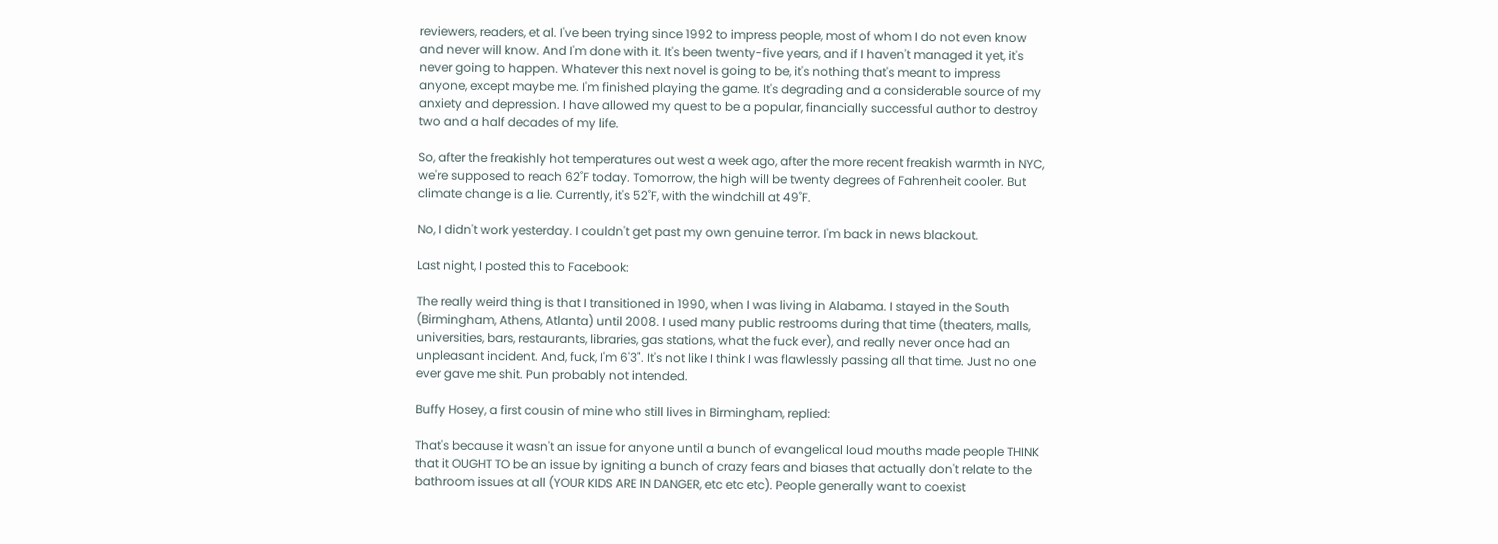reviewers, readers, et al. I've been trying since 1992 to impress people, most of whom I do not even know and never will know. And I'm done with it. It's been twenty-five years, and if I haven't managed it yet, it's never going to happen. Whatever this next novel is going to be, it's nothing that's meant to impress anyone, except maybe me. I'm finished playing the game. It's degrading and a considerable source of my anxiety and depression. I have allowed my quest to be a popular, financially successful author to destroy two and a half decades of my life.

So, after the freakishly hot temperatures out west a week ago, after the more recent freakish warmth in NYC, we're supposed to reach 62˚F today. Tomorrow, the high will be twenty degrees of Fahrenheit cooler. But climate change is a lie. Currently, it's 52˚F, with the windchill at 49˚F.

No, I didn't work yesterday. I couldn't get past my own genuine terror. I'm back in news blackout.

Last night, I posted this to Facebook:

The really weird thing is that I transitioned in 1990, when I was living in Alabama. I stayed in the South (Birmingham, Athens, Atlanta) until 2008. I used many public restrooms during that time (theaters, malls, universities, bars, restaurants, libraries, gas stations, what the fuck ever), and really never once had an unpleasant incident. And, fuck, I'm 6'3". It's not like I think I was flawlessly passing all that time. Just no one ever gave me shit. Pun probably not intended.

Buffy Hosey, a first cousin of mine who still lives in Birmingham, replied:

That's because it wasn't an issue for anyone until a bunch of evangelical loud mouths made people THINK that it OUGHT TO be an issue by igniting a bunch of crazy fears and biases that actually don't relate to the bathroom issues at all (YOUR KIDS ARE IN DANGER, etc etc etc). People generally want to coexist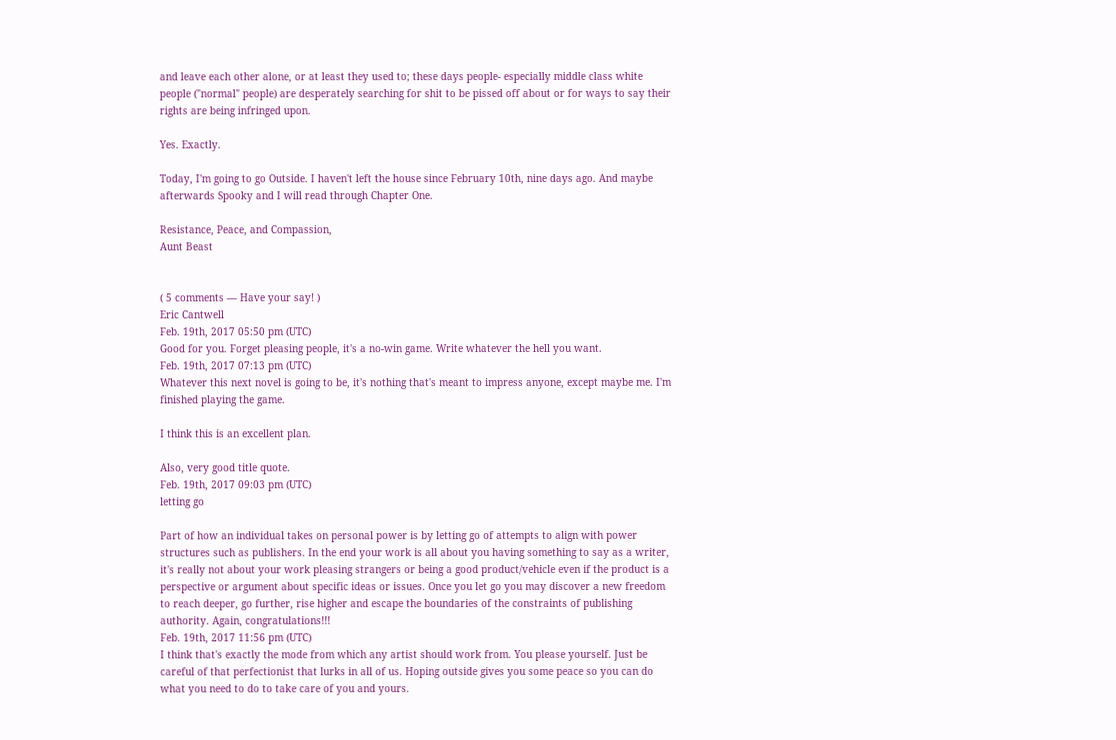and leave each other alone, or at least they used to; these days people- especially middle class white people ("normal" people) are desperately searching for shit to be pissed off about or for ways to say their rights are being infringed upon.

Yes. Exactly.

Today, I'm going to go Outside. I haven't left the house since February 10th, nine days ago. And maybe afterwards Spooky and I will read through Chapter One.

Resistance, Peace, and Compassion,
Aunt Beast


( 5 comments — Have your say! )
Eric Cantwell
Feb. 19th, 2017 05:50 pm (UTC)
Good for you. Forget pleasing people, it's a no-win game. Write whatever the hell you want.
Feb. 19th, 2017 07:13 pm (UTC)
Whatever this next novel is going to be, it's nothing that's meant to impress anyone, except maybe me. I'm finished playing the game.

I think this is an excellent plan.

Also, very good title quote.
Feb. 19th, 2017 09:03 pm (UTC)
letting go

Part of how an individual takes on personal power is by letting go of attempts to align with power structures such as publishers. In the end your work is all about you having something to say as a writer, it's really not about your work pleasing strangers or being a good product/vehicle even if the product is a perspective or argument about specific ideas or issues. Once you let go you may discover a new freedom to reach deeper, go further, rise higher and escape the boundaries of the constraints of publishing authority. Again, congratulations!!!
Feb. 19th, 2017 11:56 pm (UTC)
I think that's exactly the mode from which any artist should work from. You please yourself. Just be careful of that perfectionist that lurks in all of us. Hoping outside gives you some peace so you can do what you need to do to take care of you and yours.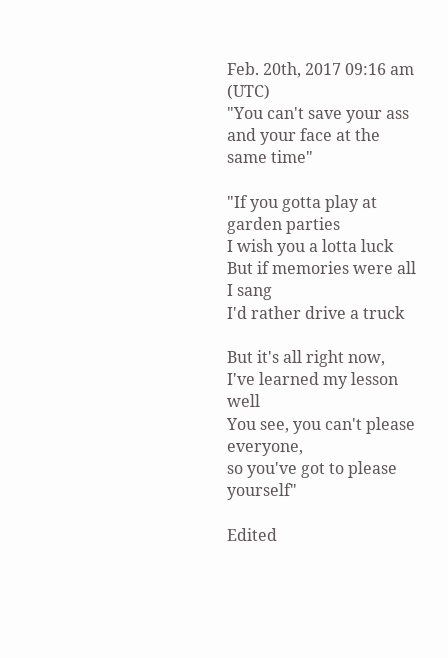Feb. 20th, 2017 09:16 am (UTC)
"You can't save your ass and your face at the same time"

"If you gotta play at garden parties
I wish you a lotta luck
But if memories were all I sang
I'd rather drive a truck

But it's all right now,
I've learned my lesson well
You see, you can't please everyone,
so you've got to please yourself"

Edited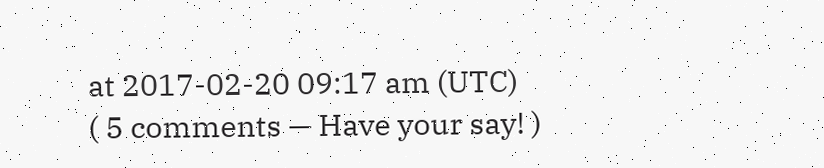at 2017-02-20 09:17 am (UTC)
( 5 comments — Have your say! )